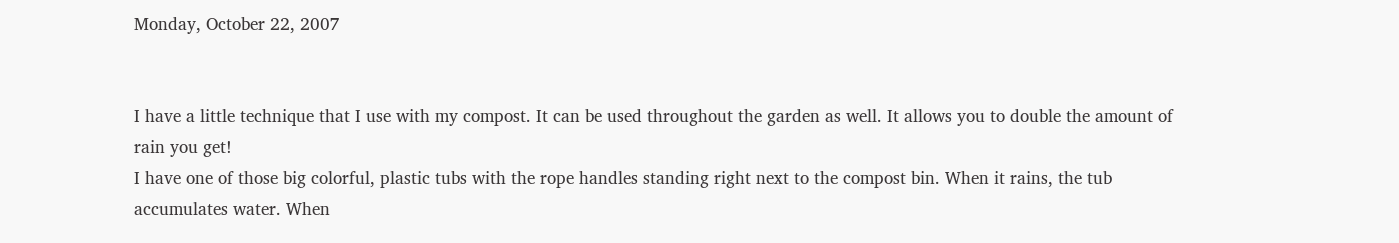Monday, October 22, 2007


I have a little technique that I use with my compost. It can be used throughout the garden as well. It allows you to double the amount of rain you get!
I have one of those big colorful, plastic tubs with the rope handles standing right next to the compost bin. When it rains, the tub accumulates water. When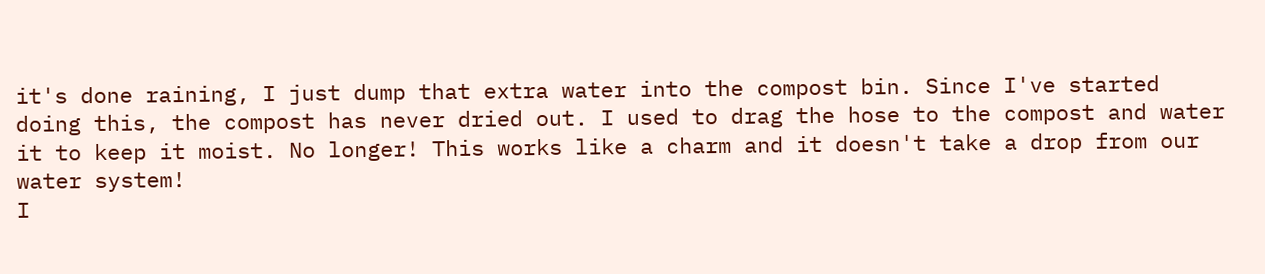it's done raining, I just dump that extra water into the compost bin. Since I've started doing this, the compost has never dried out. I used to drag the hose to the compost and water it to keep it moist. No longer! This works like a charm and it doesn't take a drop from our water system!
I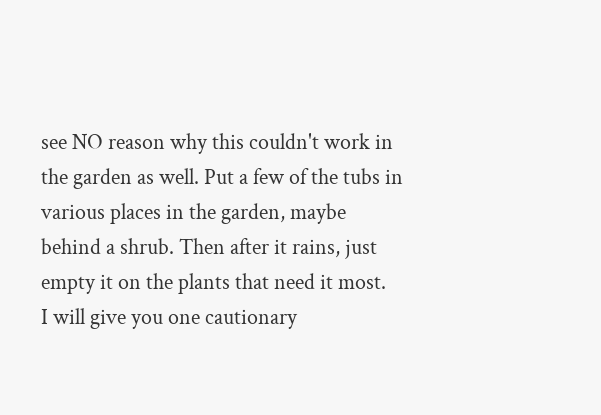see NO reason why this couldn't work in the garden as well. Put a few of the tubs in various places in the garden, maybe behind a shrub. Then after it rains, just empty it on the plants that need it most.
I will give you one cautionary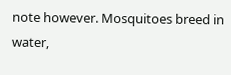note however. Mosquitoes breed in water,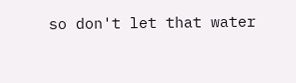so don't let that water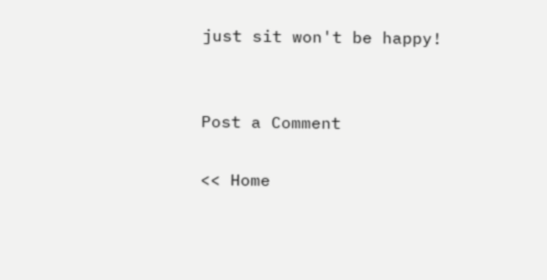just sit won't be happy!


Post a Comment

<< Home